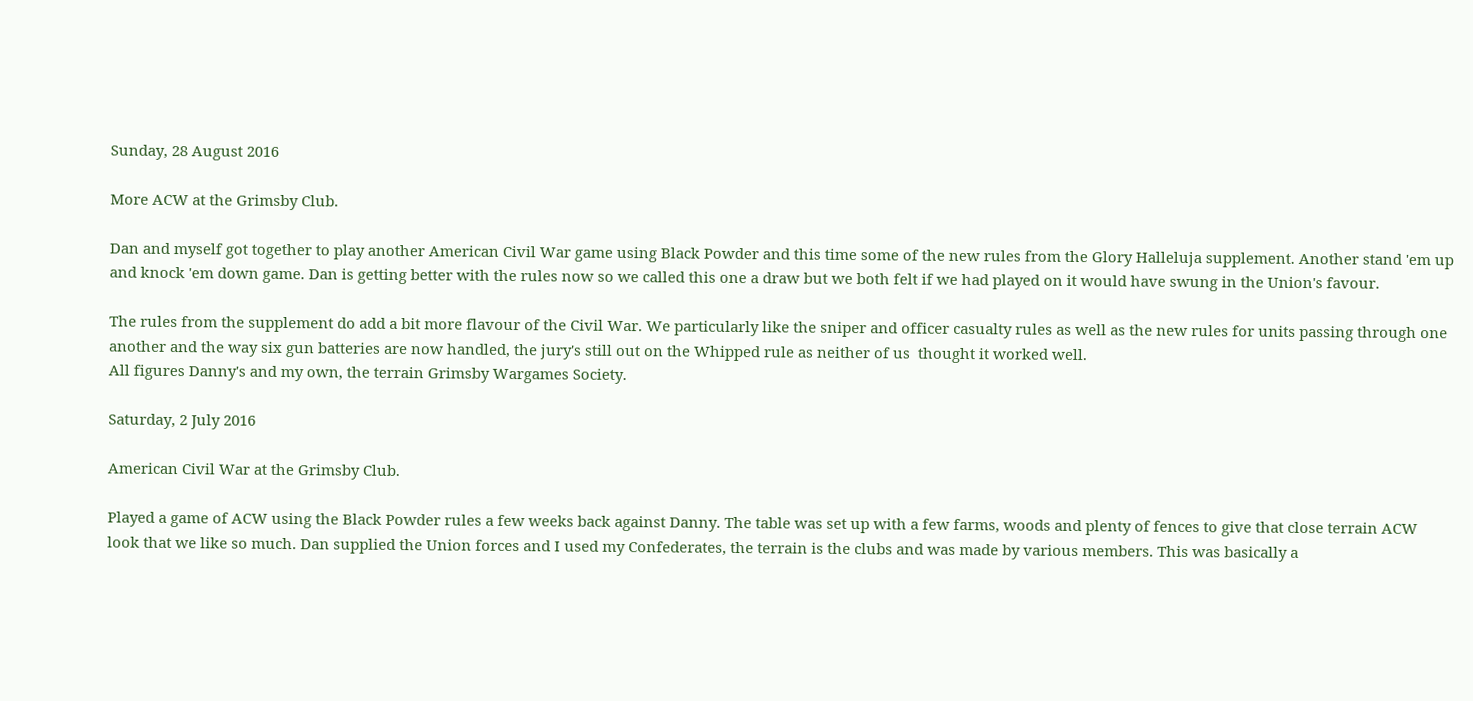Sunday, 28 August 2016

More ACW at the Grimsby Club.

Dan and myself got together to play another American Civil War game using Black Powder and this time some of the new rules from the Glory Halleluja supplement. Another stand 'em up and knock 'em down game. Dan is getting better with the rules now so we called this one a draw but we both felt if we had played on it would have swung in the Union's favour.

The rules from the supplement do add a bit more flavour of the Civil War. We particularly like the sniper and officer casualty rules as well as the new rules for units passing through one another and the way six gun batteries are now handled, the jury's still out on the Whipped rule as neither of us  thought it worked well.
All figures Danny's and my own, the terrain Grimsby Wargames Society.

Saturday, 2 July 2016

American Civil War at the Grimsby Club.

Played a game of ACW using the Black Powder rules a few weeks back against Danny. The table was set up with a few farms, woods and plenty of fences to give that close terrain ACW look that we like so much. Dan supplied the Union forces and I used my Confederates, the terrain is the clubs and was made by various members. This was basically a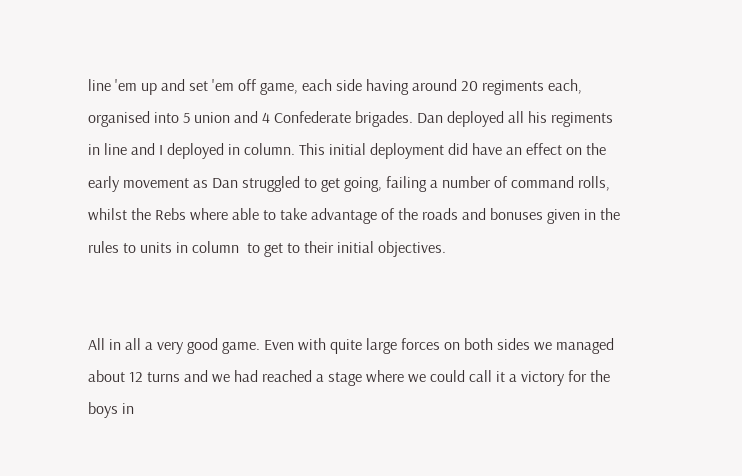line 'em up and set 'em off game, each side having around 20 regiments each, organised into 5 union and 4 Confederate brigades. Dan deployed all his regiments in line and I deployed in column. This initial deployment did have an effect on the early movement as Dan struggled to get going, failing a number of command rolls, whilst the Rebs where able to take advantage of the roads and bonuses given in the rules to units in column  to get to their initial objectives.


All in all a very good game. Even with quite large forces on both sides we managed about 12 turns and we had reached a stage where we could call it a victory for the boys in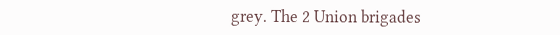grey. The 2 Union brigades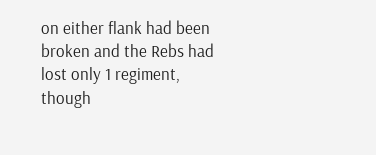on either flank had been broken and the Rebs had lost only 1 regiment, though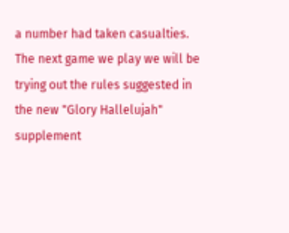a number had taken casualties. The next game we play we will be trying out the rules suggested in the new "Glory Hallelujah" supplement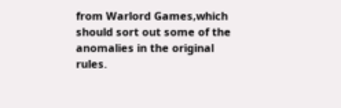from Warlord Games,which should sort out some of the anomalies in the original  rules.